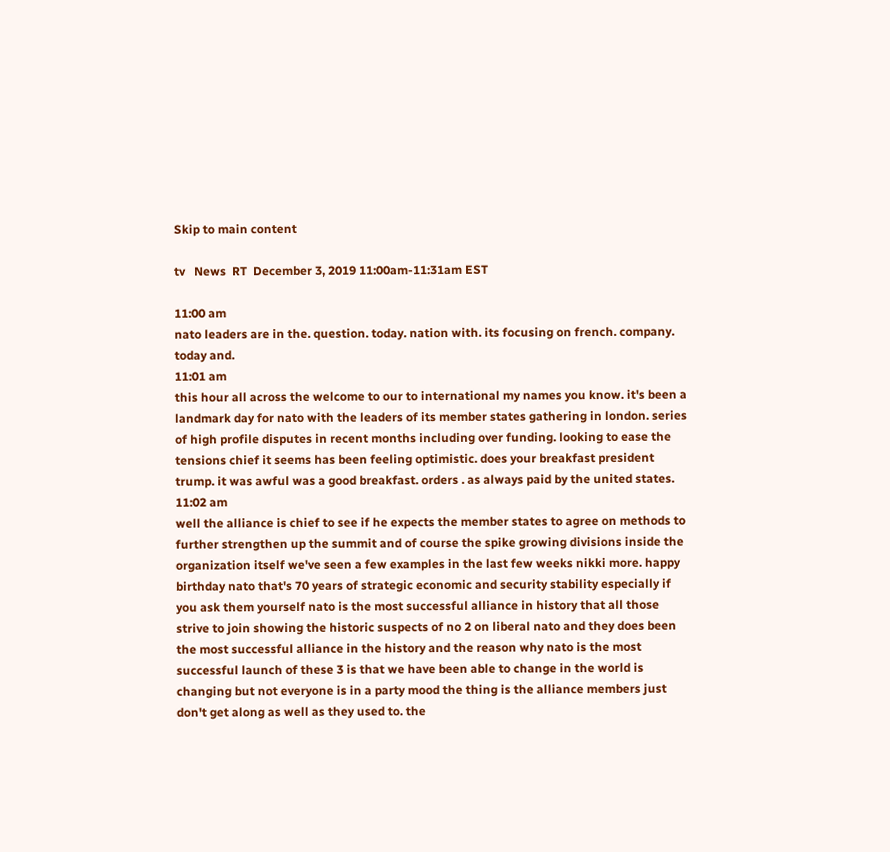Skip to main content

tv   News  RT  December 3, 2019 11:00am-11:31am EST

11:00 am
nato leaders are in the. question. today. nation with. its focusing on french. company. today and.
11:01 am
this hour all across the welcome to our to international my names you know. it's been a landmark day for nato with the leaders of its member states gathering in london. series of high profile disputes in recent months including over funding. looking to ease the tensions chief it seems has been feeling optimistic. does your breakfast president trump. it was awful was a good breakfast. orders . as always paid by the united states.
11:02 am
well the alliance is chief to see if he expects the member states to agree on methods to further strengthen up the summit and of course the spike growing divisions inside the organization itself we've seen a few examples in the last few weeks nikki more. happy birthday nato that's 70 years of strategic economic and security stability especially if you ask them yourself nato is the most successful alliance in history that all those strive to join showing the historic suspects of no 2 on liberal nato and they does been the most successful alliance in the history and the reason why nato is the most successful launch of these 3 is that we have been able to change in the world is changing but not everyone is in a party mood the thing is the alliance members just don't get along as well as they used to. the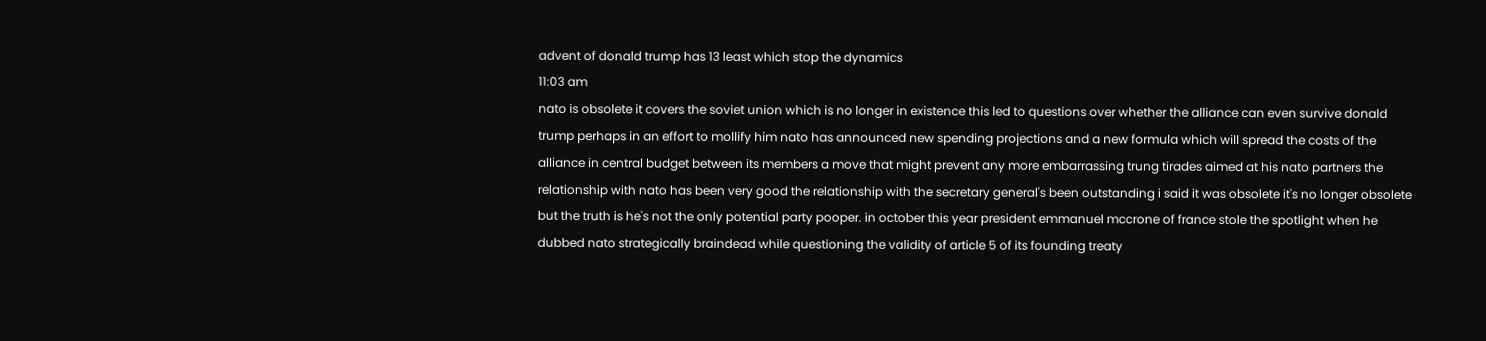advent of donald trump has 13 least which stop the dynamics
11:03 am
nato is obsolete it covers the soviet union which is no longer in existence this led to questions over whether the alliance can even survive donald trump perhaps in an effort to mollify him nato has announced new spending projections and a new formula which will spread the costs of the alliance in central budget between its members a move that might prevent any more embarrassing trung tirades aimed at his nato partners the relationship with nato has been very good the relationship with the secretary general's been outstanding i said it was obsolete it's no longer obsolete but the truth is he's not the only potential party pooper. in october this year president emmanuel mccrone of france stole the spotlight when he dubbed nato strategically braindead while questioning the validity of article 5 of its founding treaty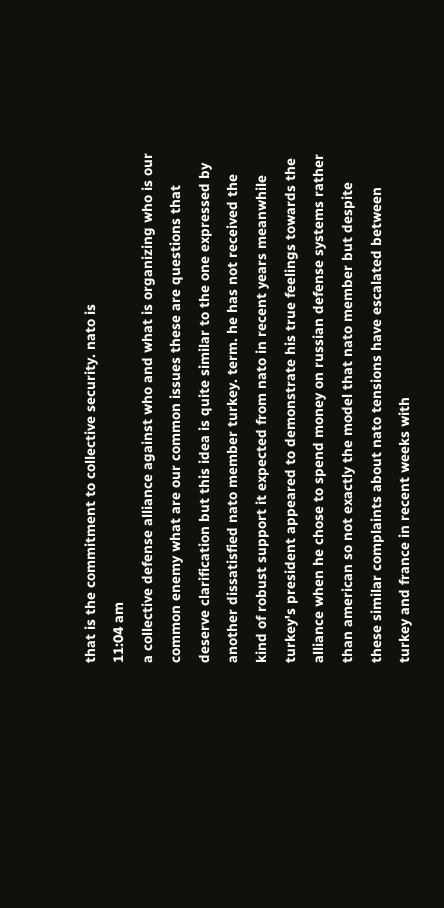that is the commitment to collective security. nato is
11:04 am
a collective defense alliance against who and what is organizing who is our common enemy what are our common issues these are questions that deserve clarification but this idea is quite similar to the one expressed by another dissatisfied nato member turkey. term. he has not received the kind of robust support it expected from nato in recent years meanwhile turkey's president appeared to demonstrate his true feelings towards the alliance when he chose to spend money on russian defense systems rather than american so not exactly the model that nato member but despite these similar complaints about nato tensions have escalated between turkey and france in recent weeks with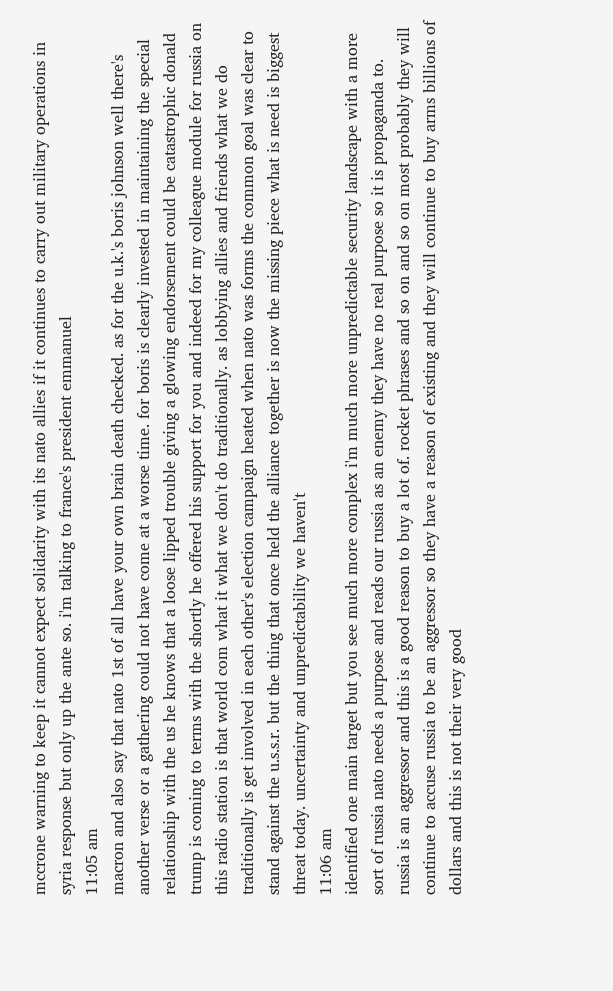mccrone warning to keep it cannot expect solidarity with its nato allies if it continues to carry out military operations in syria response but only up the ante so. i'm talking to france's president emmanuel
11:05 am
macron and also say that nato 1st of all have your own brain death checked. as for the u.k.'s boris johnson well there's another verse or a gathering could not have come at a worse time. for boris is clearly invested in maintaining the special relationship with the us he knows that a loose lipped trouble giving a glowing endorsement could be catastrophic donald trump is coming to terms with the shortly he offered his support for you and indeed for my colleague module for russia on this radio station is that world com what it what we don't do traditionally. as lobbying allies and friends what we do traditionally is get involved in each other's election campaign heated when nato was forms the common goal was clear to stand against the u.s.s.r. but the thing that once held the alliance together is now the missing piece what is need is biggest threat today. uncertainty and unpredictability we haven't
11:06 am
identified one main target but you see much more complex i'm much more unpredictable security landscape with a more sort of russia nato needs a purpose and reads our russia as an enemy they have no real purpose so it is propaganda to. russia is an aggressor and this is a good reason to buy a lot of. rocket phrases and so on and so on most probably they will continue to accuse russia to be an aggressor so they have a reason of existing and they will continue to buy arms billions of dollars and this is not their very good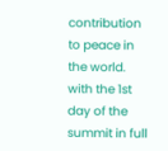contribution to peace in the world. with the 1st day of the summit in full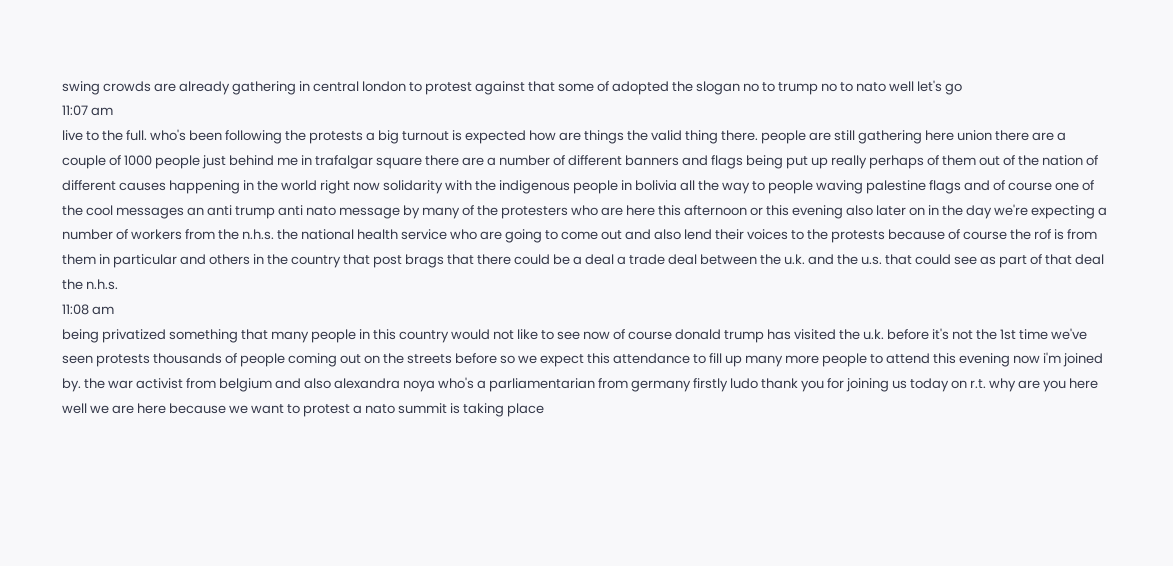swing crowds are already gathering in central london to protest against that some of adopted the slogan no to trump no to nato well let's go
11:07 am
live to the full. who's been following the protests a big turnout is expected how are things the valid thing there. people are still gathering here union there are a couple of 1000 people just behind me in trafalgar square there are a number of different banners and flags being put up really perhaps of them out of the nation of different causes happening in the world right now solidarity with the indigenous people in bolivia all the way to people waving palestine flags and of course one of the cool messages an anti trump anti nato message by many of the protesters who are here this afternoon or this evening also later on in the day we're expecting a number of workers from the n.h.s. the national health service who are going to come out and also lend their voices to the protests because of course the rof is from them in particular and others in the country that post brags that there could be a deal a trade deal between the u.k. and the u.s. that could see as part of that deal the n.h.s.
11:08 am
being privatized something that many people in this country would not like to see now of course donald trump has visited the u.k. before it's not the 1st time we've seen protests thousands of people coming out on the streets before so we expect this attendance to fill up many more people to attend this evening now i'm joined by. the war activist from belgium and also alexandra noya who's a parliamentarian from germany firstly ludo thank you for joining us today on r.t. why are you here well we are here because we want to protest a nato summit is taking place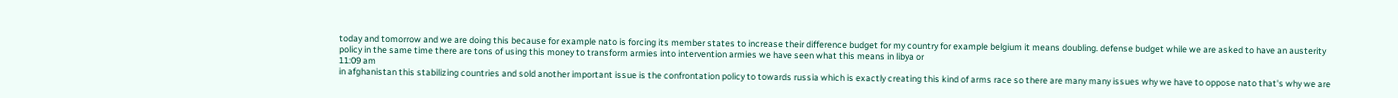today and tomorrow and we are doing this because for example nato is forcing its member states to increase their difference budget for my country for example belgium it means doubling. defense budget while we are asked to have an austerity policy in the same time there are tons of using this money to transform armies into intervention armies we have seen what this means in libya or
11:09 am
in afghanistan this stabilizing countries and sold another important issue is the confrontation policy to towards russia which is exactly creating this kind of arms race so there are many many issues why we have to oppose nato that's why we are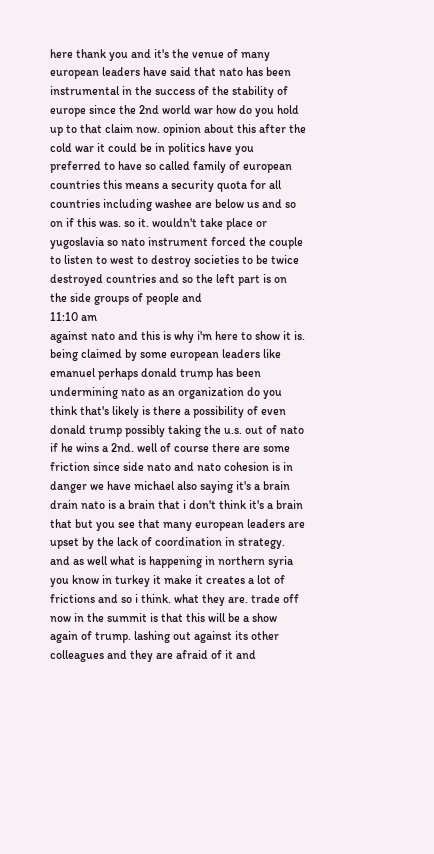here thank you and it's the venue of many european leaders have said that nato has been instrumental in the success of the stability of europe since the 2nd world war how do you hold up to that claim now. opinion about this after the cold war it could be in politics have you preferred to have so called family of european countries this means a security quota for all countries including washee are below us and so on if this was. so it. wouldn't take place or yugoslavia so nato instrument forced the couple to listen to west to destroy societies to be twice destroyed countries and so the left part is on the side groups of people and
11:10 am
against nato and this is why i'm here to show it is. being claimed by some european leaders like emanuel perhaps donald trump has been undermining nato as an organization do you think that's likely is there a possibility of even donald trump possibly taking the u.s. out of nato if he wins a 2nd. well of course there are some friction since side nato and nato cohesion is in danger we have michael also saying it's a brain drain nato is a brain that i don't think it's a brain that but you see that many european leaders are upset by the lack of coordination in strategy. and as well what is happening in northern syria you know in turkey it make it creates a lot of frictions and so i think. what they are. trade off now in the summit is that this will be a show again of trump. lashing out against its other colleagues and they are afraid of it and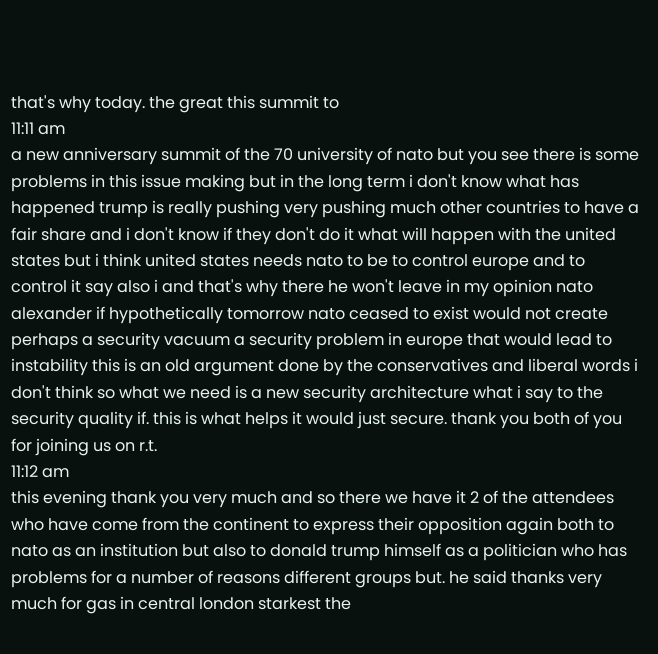that's why today. the great this summit to
11:11 am
a new anniversary summit of the 70 university of nato but you see there is some problems in this issue making but in the long term i don't know what has happened trump is really pushing very pushing much other countries to have a fair share and i don't know if they don't do it what will happen with the united states but i think united states needs nato to be to control europe and to control it say also i and that's why there he won't leave in my opinion nato alexander if hypothetically tomorrow nato ceased to exist would not create perhaps a security vacuum a security problem in europe that would lead to instability this is an old argument done by the conservatives and liberal words i don't think so what we need is a new security architecture what i say to the security quality if. this is what helps it would just secure. thank you both of you for joining us on r.t.
11:12 am
this evening thank you very much and so there we have it 2 of the attendees who have come from the continent to express their opposition again both to nato as an institution but also to donald trump himself as a politician who has problems for a number of reasons different groups but. he said thanks very much for gas in central london starkest the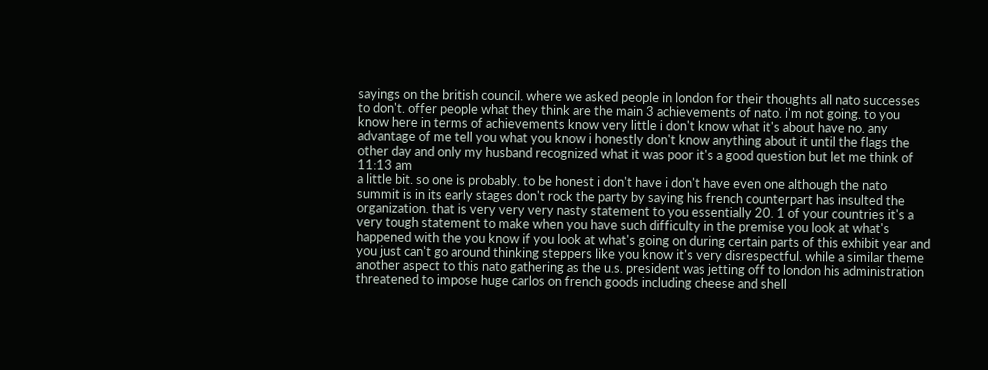sayings on the british council. where we asked people in london for their thoughts all nato successes to don't. offer people what they think are the main 3 achievements of nato. i'm not going. to you know here in terms of achievements know very little i don't know what it's about have no. any advantage of me tell you what you know i honestly don't know anything about it until the flags the other day and only my husband recognized what it was poor it's a good question but let me think of
11:13 am
a little bit. so one is probably. to be honest i don't have i don't have even one although the nato summit is in its early stages don't rock the party by saying his french counterpart has insulted the organization. that is very very very nasty statement to you essentially 20. 1 of your countries it's a very tough statement to make when you have such difficulty in the premise you look at what's happened with the you know if you look at what's going on during certain parts of this exhibit year and you just can't go around thinking steppers like you know it's very disrespectful. while a similar theme another aspect to this nato gathering as the u.s. president was jetting off to london his administration threatened to impose huge carlos on french goods including cheese and shell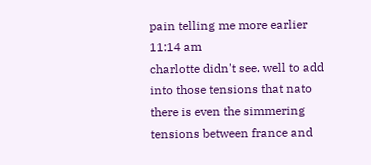pain telling me more earlier
11:14 am
charlotte didn't see. well to add into those tensions that nato there is even the simmering tensions between france and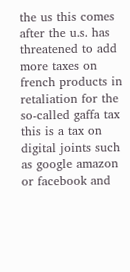the us this comes after the u.s. has threatened to add more taxes on french products in retaliation for the so-called gaffa tax this is a tax on digital joints such as google amazon or facebook and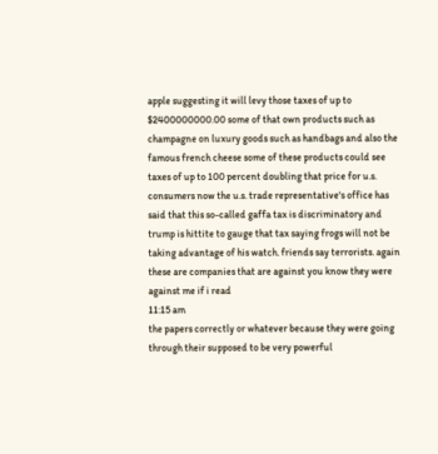apple suggesting it will levy those taxes of up to $2400000000.00 some of that own products such as champagne on luxury goods such as handbags and also the famous french cheese some of these products could see taxes of up to 100 percent doubling that price for u.s. consumers now the u.s. trade representative's office has said that this so-called gaffa tax is discriminatory and trump is hittite to gauge that tax saying frogs will not be taking advantage of his watch. friends say terrorists. again these are companies that are against you know they were against me if i read
11:15 am
the papers correctly or whatever because they were going through their supposed to be very powerful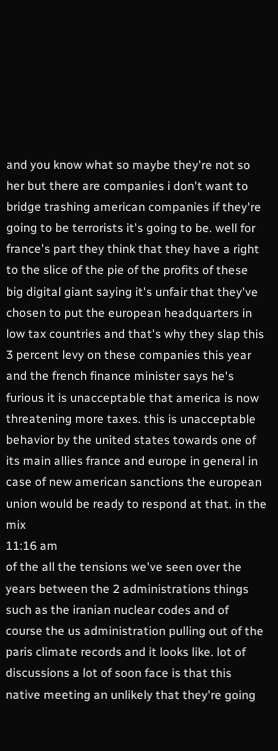and you know what so maybe they're not so her but there are companies i don't want to bridge trashing american companies if they're going to be terrorists it's going to be. well for france's part they think that they have a right to the slice of the pie of the profits of these big digital giant saying it's unfair that they've chosen to put the european headquarters in low tax countries and that's why they slap this 3 percent levy on these companies this year and the french finance minister says he's furious it is unacceptable that america is now threatening more taxes. this is unacceptable behavior by the united states towards one of its main allies france and europe in general in case of new american sanctions the european union would be ready to respond at that. in the mix
11:16 am
of the all the tensions we've seen over the years between the 2 administrations things such as the iranian nuclear codes and of course the us administration pulling out of the paris climate records and it looks like. lot of discussions a lot of soon face is that this native meeting an unlikely that they're going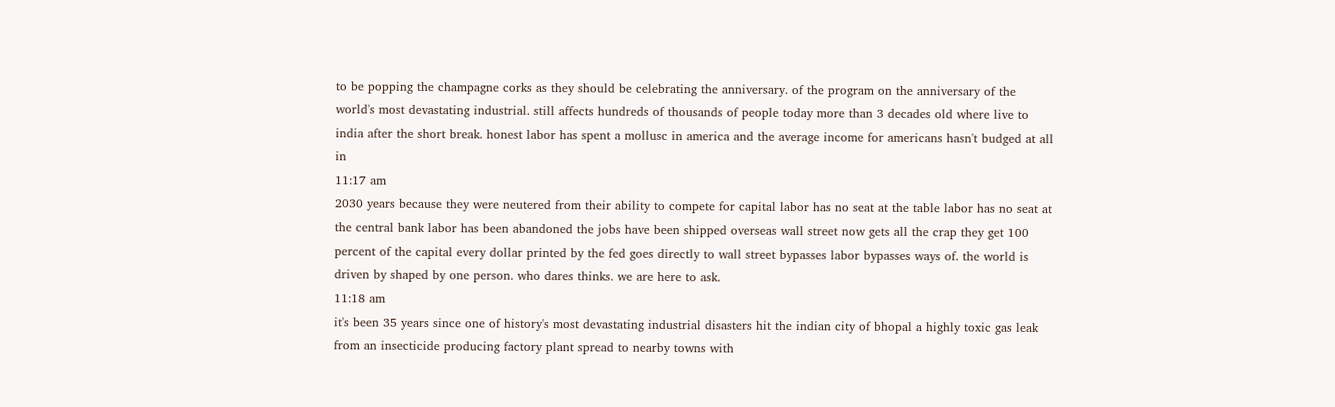to be popping the champagne corks as they should be celebrating the anniversary. of the program on the anniversary of the world's most devastating industrial. still affects hundreds of thousands of people today more than 3 decades old where live to india after the short break. honest labor has spent a mollusc in america and the average income for americans hasn't budged at all in
11:17 am
2030 years because they were neutered from their ability to compete for capital labor has no seat at the table labor has no seat at the central bank labor has been abandoned the jobs have been shipped overseas wall street now gets all the crap they get 100 percent of the capital every dollar printed by the fed goes directly to wall street bypasses labor bypasses ways of. the world is driven by shaped by one person. who dares thinks. we are here to ask.
11:18 am
it's been 35 years since one of history's most devastating industrial disasters hit the indian city of bhopal a highly toxic gas leak from an insecticide producing factory plant spread to nearby towns with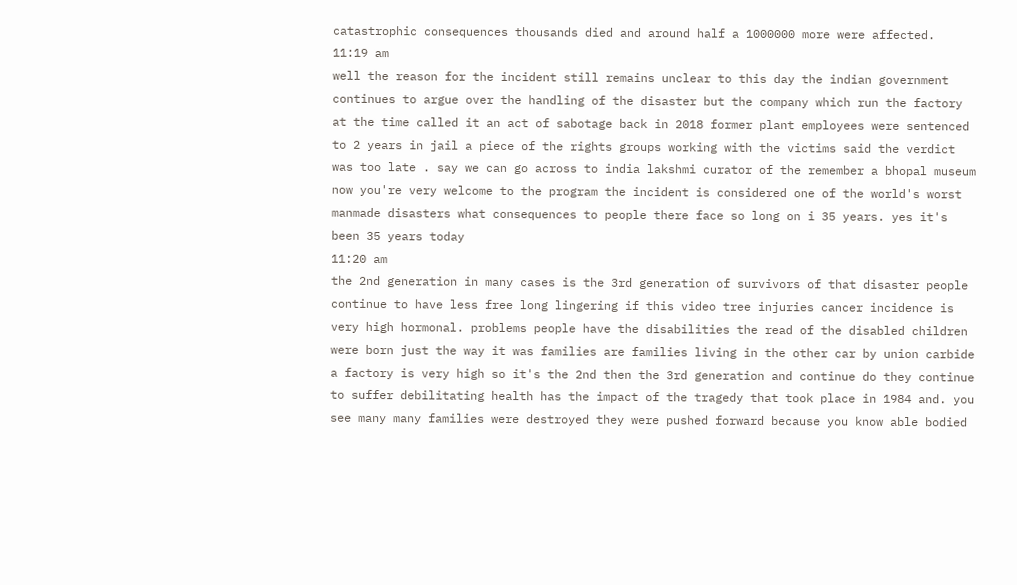catastrophic consequences thousands died and around half a 1000000 more were affected.
11:19 am
well the reason for the incident still remains unclear to this day the indian government continues to argue over the handling of the disaster but the company which run the factory at the time called it an act of sabotage back in 2018 former plant employees were sentenced to 2 years in jail a piece of the rights groups working with the victims said the verdict was too late . say we can go across to india lakshmi curator of the remember a bhopal museum now you're very welcome to the program the incident is considered one of the world's worst manmade disasters what consequences to people there face so long on i 35 years. yes it's been 35 years today
11:20 am
the 2nd generation in many cases is the 3rd generation of survivors of that disaster people continue to have less free long lingering if this video tree injuries cancer incidence is very high hormonal. problems people have the disabilities the read of the disabled children were born just the way it was families are families living in the other car by union carbide a factory is very high so it's the 2nd then the 3rd generation and continue do they continue to suffer debilitating health has the impact of the tragedy that took place in 1984 and. you see many many families were destroyed they were pushed forward because you know able bodied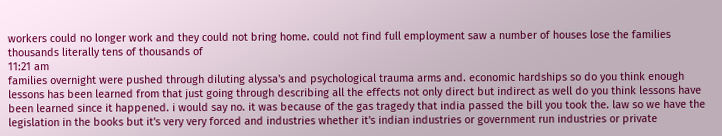workers could no longer work and they could not bring home. could not find full employment saw a number of houses lose the families thousands literally tens of thousands of
11:21 am
families overnight were pushed through diluting alyssa's and psychological trauma arms and. economic hardships so do you think enough lessons has been learned from that just going through describing all the effects not only direct but indirect as well do you think lessons have been learned since it happened. i would say no. it was because of the gas tragedy that india passed the bill you took the. law so we have the legislation in the books but it's very very forced and industries whether it's indian industries or government run industries or private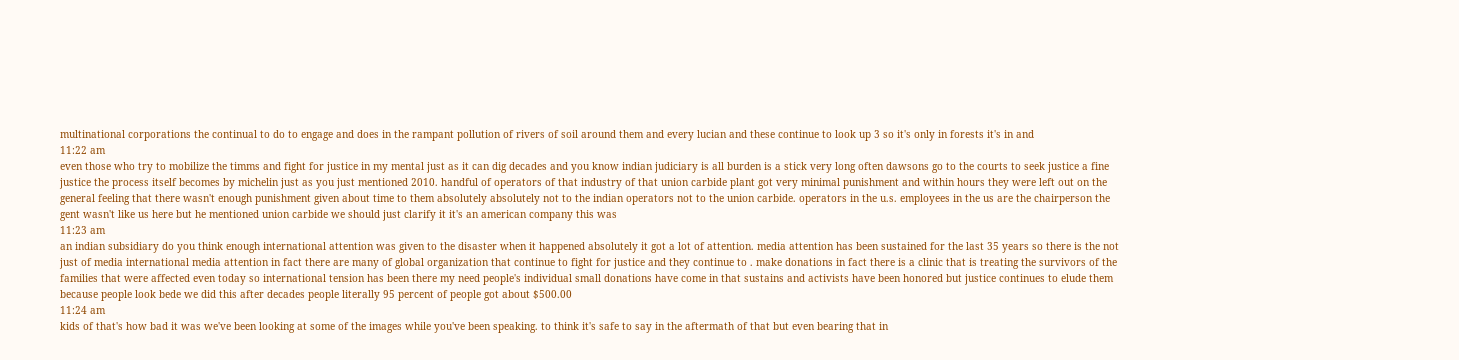multinational corporations the continual to do to engage and does in the rampant pollution of rivers of soil around them and every lucian and these continue to look up 3 so it's only in forests it's in and
11:22 am
even those who try to mobilize the timms and fight for justice in my mental just as it can dig decades and you know indian judiciary is all burden is a stick very long often dawsons go to the courts to seek justice a fine justice the process itself becomes by michelin just as you just mentioned 2010. handful of operators of that industry of that union carbide plant got very minimal punishment and within hours they were left out on the general feeling that there wasn't enough punishment given about time to them absolutely absolutely not to the indian operators not to the union carbide. operators in the u.s. employees in the us are the chairperson the gent wasn't like us here but he mentioned union carbide we should just clarify it it's an american company this was
11:23 am
an indian subsidiary do you think enough international attention was given to the disaster when it happened absolutely it got a lot of attention. media attention has been sustained for the last 35 years so there is the not just of media international media attention in fact there are many of global organization that continue to fight for justice and they continue to . make donations in fact there is a clinic that is treating the survivors of the families that were affected even today so international tension has been there my need people's individual small donations have come in that sustains and activists have been honored but justice continues to elude them because people look bede we did this after decades people literally 95 percent of people got about $500.00
11:24 am
kids of that's how bad it was we've been looking at some of the images while you've been speaking. to think it's safe to say in the aftermath of that but even bearing that in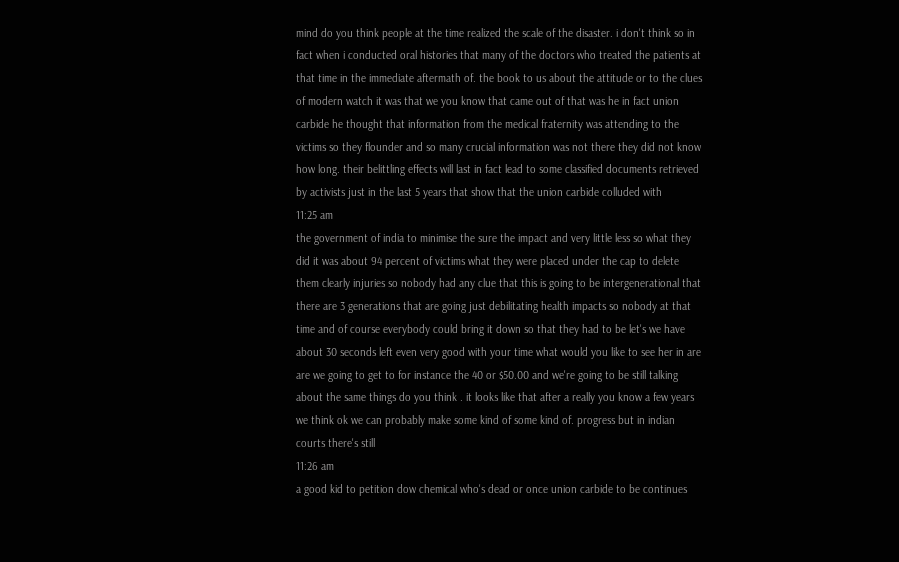mind do you think people at the time realized the scale of the disaster. i don't think so in fact when i conducted oral histories that many of the doctors who treated the patients at that time in the immediate aftermath of. the book to us about the attitude or to the clues of modern watch it was that we you know that came out of that was he in fact union carbide he thought that information from the medical fraternity was attending to the victims so they flounder and so many crucial information was not there they did not know how long. their belittling effects will last in fact lead to some classified documents retrieved by activists just in the last 5 years that show that the union carbide colluded with
11:25 am
the government of india to minimise the sure the impact and very little less so what they did it was about 94 percent of victims what they were placed under the cap to delete them clearly injuries so nobody had any clue that this is going to be intergenerational that there are 3 generations that are going just debilitating health impacts so nobody at that time and of course everybody could bring it down so that they had to be let's we have about 30 seconds left even very good with your time what would you like to see her in are are we going to get to for instance the 40 or $50.00 and we're going to be still talking about the same things do you think . it looks like that after a really you know a few years we think ok we can probably make some kind of some kind of. progress but in indian courts there's still
11:26 am
a good kid to petition dow chemical who's dead or once union carbide to be continues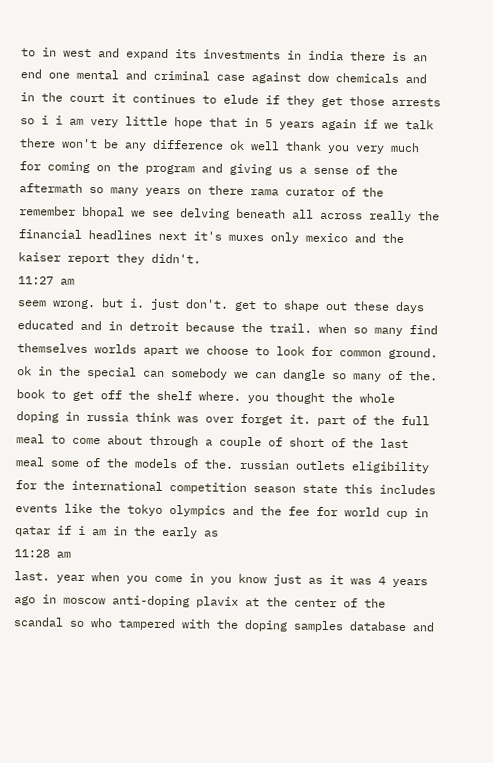to in west and expand its investments in india there is an end one mental and criminal case against dow chemicals and in the court it continues to elude if they get those arrests so i i am very little hope that in 5 years again if we talk there won't be any difference ok well thank you very much for coming on the program and giving us a sense of the aftermath so many years on there rama curator of the remember bhopal we see delving beneath all across really the financial headlines next it's muxes only mexico and the kaiser report they didn't.
11:27 am
seem wrong. but i. just don't. get to shape out these days educated and in detroit because the trail. when so many find themselves worlds apart we choose to look for common ground. ok in the special can somebody we can dangle so many of the. book to get off the shelf where. you thought the whole doping in russia think was over forget it. part of the full meal to come about through a couple of short of the last meal some of the models of the. russian outlets eligibility for the international competition season state this includes events like the tokyo olympics and the fee for world cup in qatar if i am in the early as
11:28 am
last. year when you come in you know just as it was 4 years ago in moscow anti-doping plavix at the center of the scandal so who tampered with the doping samples database and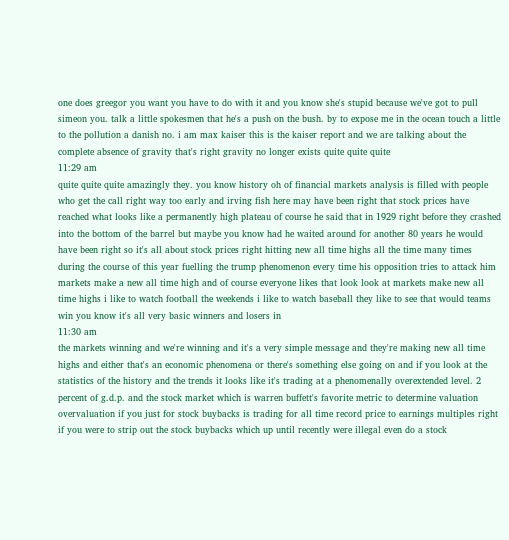one does greegor you want you have to do with it and you know she's stupid because we've got to pull simeon you. talk a little spokesmen that he's a push on the bush. by to expose me in the ocean touch a little to the pollution a danish no. i am max kaiser this is the kaiser report and we are talking about the complete absence of gravity that's right gravity no longer exists quite quite quite
11:29 am
quite quite quite amazingly they. you know history oh of financial markets analysis is filled with people who get the call right way too early and irving fish here may have been right that stock prices have reached what looks like a permanently high plateau of course he said that in 1929 right before they crashed into the bottom of the barrel but maybe you know had he waited around for another 80 years he would have been right so it's all about stock prices right hitting new all time highs all the time many times during the course of this year fuelling the trump phenomenon every time his opposition tries to attack him markets make a new all time high and of course everyone likes that look look at markets make new all time highs i like to watch football the weekends i like to watch baseball they like to see that would teams win you know it's all very basic winners and losers in
11:30 am
the markets winning and we're winning and it's a very simple message and they're making new all time highs and either that's an economic phenomena or there's something else going on and if you look at the statistics of the history and the trends it looks like it's trading at a phenomenally overextended level. 2 percent of g.d.p. and the stock market which is warren buffett's favorite metric to determine valuation overvaluation if you just for stock buybacks is trading for all time record price to earnings multiples right if you were to strip out the stock buybacks which up until recently were illegal even do a stock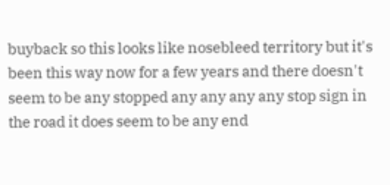buyback so this looks like nosebleed territory but it's been this way now for a few years and there doesn't seem to be any stopped any any any any stop sign in the road it does seem to be any end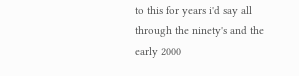to this for years i'd say all through the ninety's and the early 2000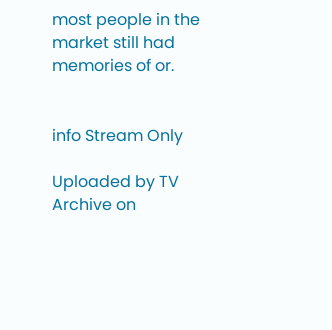most people in the market still had memories of or.


info Stream Only

Uploaded by TV Archive on